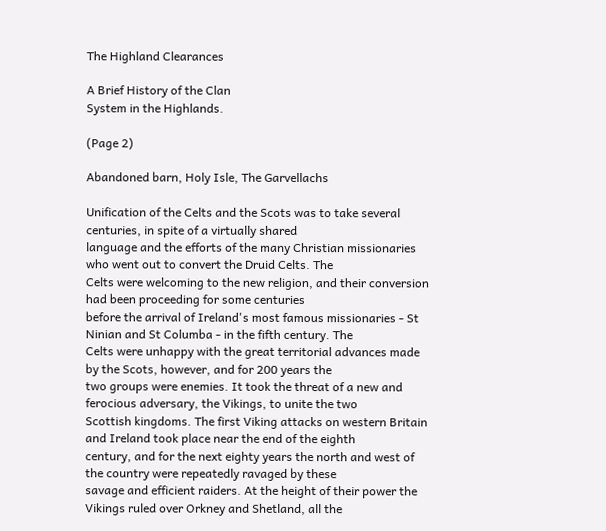The Highland Clearances

A Brief History of the Clan
System in the Highlands.

(Page 2)

Abandoned barn, Holy Isle, The Garvellachs

Unification of the Celts and the Scots was to take several centuries, in spite of a virtually shared
language and the efforts of the many Christian missionaries who went out to convert the Druid Celts. The
Celts were welcoming to the new religion, and their conversion had been proceeding for some centuries
before the arrival of Ireland's most famous missionaries - St Ninian and St Columba - in the fifth century. The
Celts were unhappy with the great territorial advances made by the Scots, however, and for 200 years the
two groups were enemies. It took the threat of a new and ferocious adversary, the Vikings, to unite the two
Scottish kingdoms. The first Viking attacks on western Britain and Ireland took place near the end of the eighth
century, and for the next eighty years the north and west of the country were repeatedly ravaged by these
savage and efficient raiders. At the height of their power the Vikings ruled over Orkney and Shetland, all the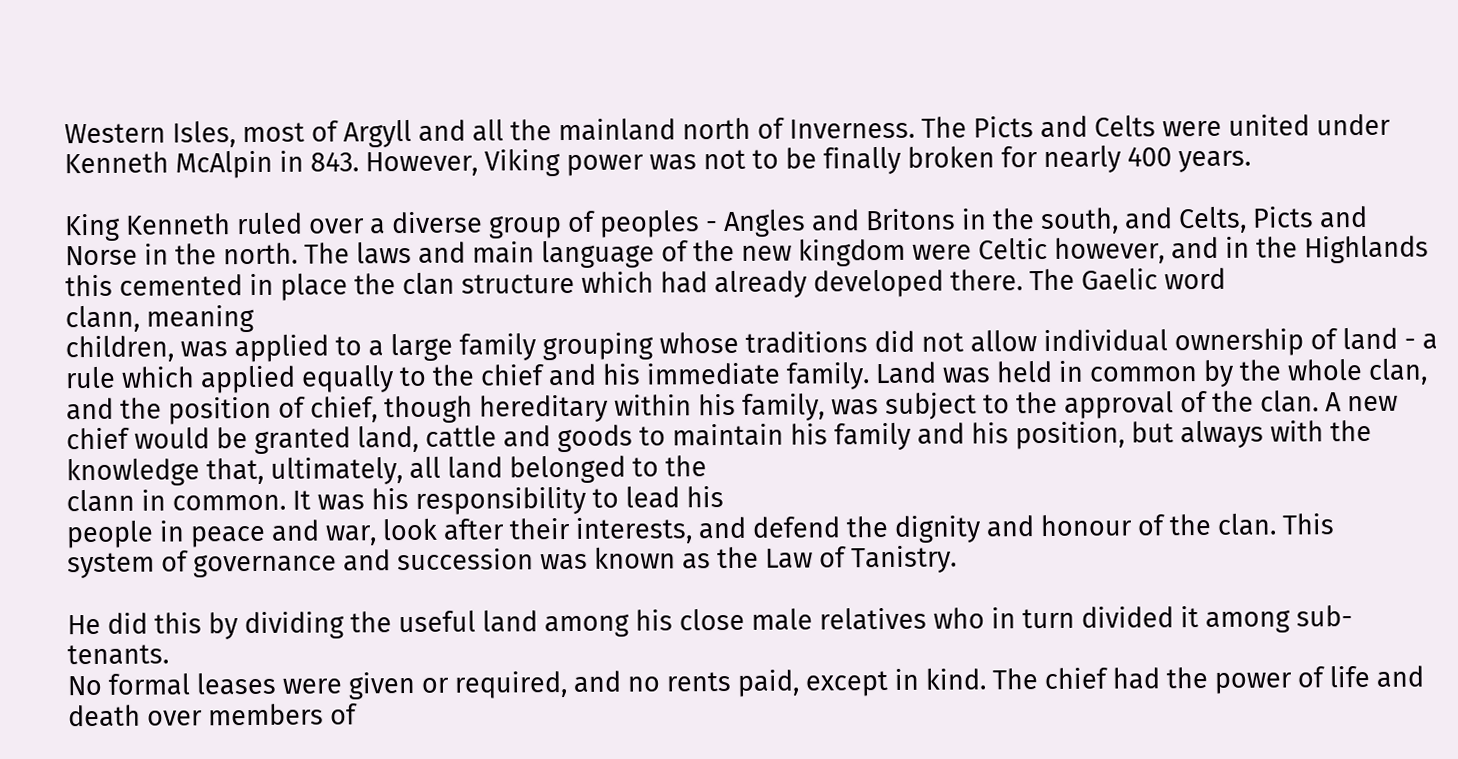Western Isles, most of Argyll and all the mainland north of Inverness. The Picts and Celts were united under
Kenneth McAlpin in 843. However, Viking power was not to be finally broken for nearly 400 years.

King Kenneth ruled over a diverse group of peoples - Angles and Britons in the south, and Celts, Picts and
Norse in the north. The laws and main language of the new kingdom were Celtic however, and in the Highlands
this cemented in place the clan structure which had already developed there. The Gaelic word
clann, meaning
children, was applied to a large family grouping whose traditions did not allow individual ownership of land - a
rule which applied equally to the chief and his immediate family. Land was held in common by the whole clan,
and the position of chief, though hereditary within his family, was subject to the approval of the clan. A new
chief would be granted land, cattle and goods to maintain his family and his position, but always with the
knowledge that, ultimately, all land belonged to the
clann in common. It was his responsibility to lead his
people in peace and war, look after their interests, and defend the dignity and honour of the clan. This
system of governance and succession was known as the Law of Tanistry.

He did this by dividing the useful land among his close male relatives who in turn divided it among sub-tenants.
No formal leases were given or required, and no rents paid, except in kind. The chief had the power of life and
death over members of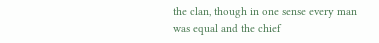the clan, though in one sense every man was equal and the chief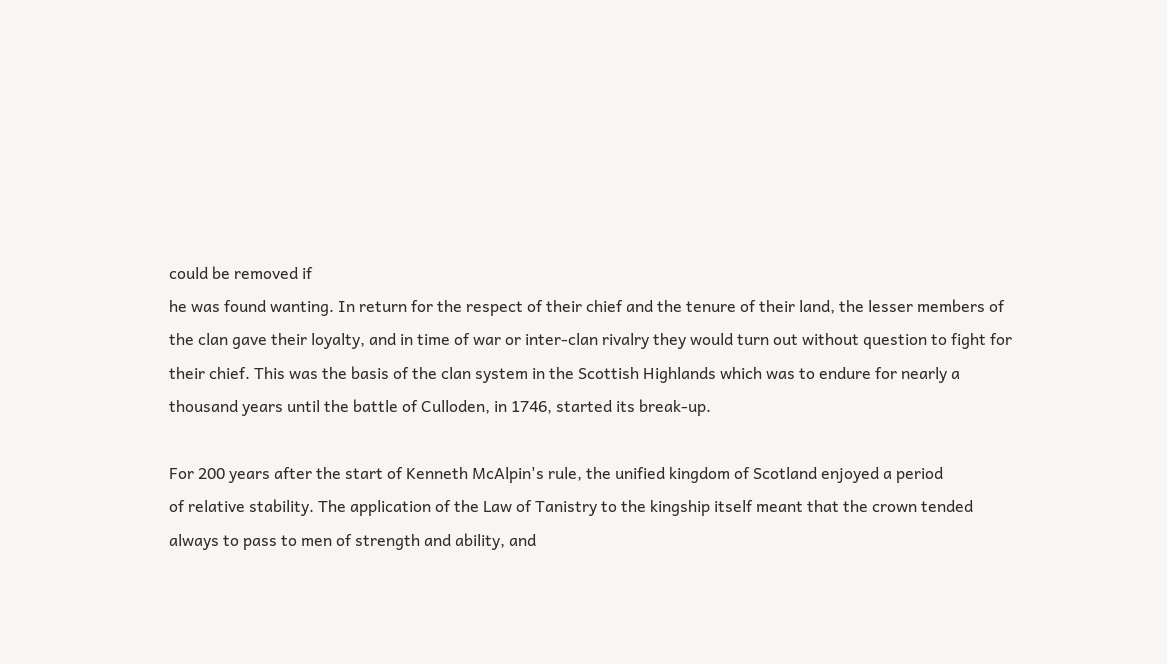could be removed if
he was found wanting. In return for the respect of their chief and the tenure of their land, the lesser members of
the clan gave their loyalty, and in time of war or inter-clan rivalry they would turn out without question to fight for
their chief. This was the basis of the clan system in the Scottish Highlands which was to endure for nearly a
thousand years until the battle of Culloden, in 1746, started its break-up.

For 200 years after the start of Kenneth McAlpin's rule, the unified kingdom of Scotland enjoyed a period
of relative stability. The application of the Law of Tanistry to the kingship itself meant that the crown tended
always to pass to men of strength and ability, and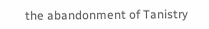the abandonment of Tanistry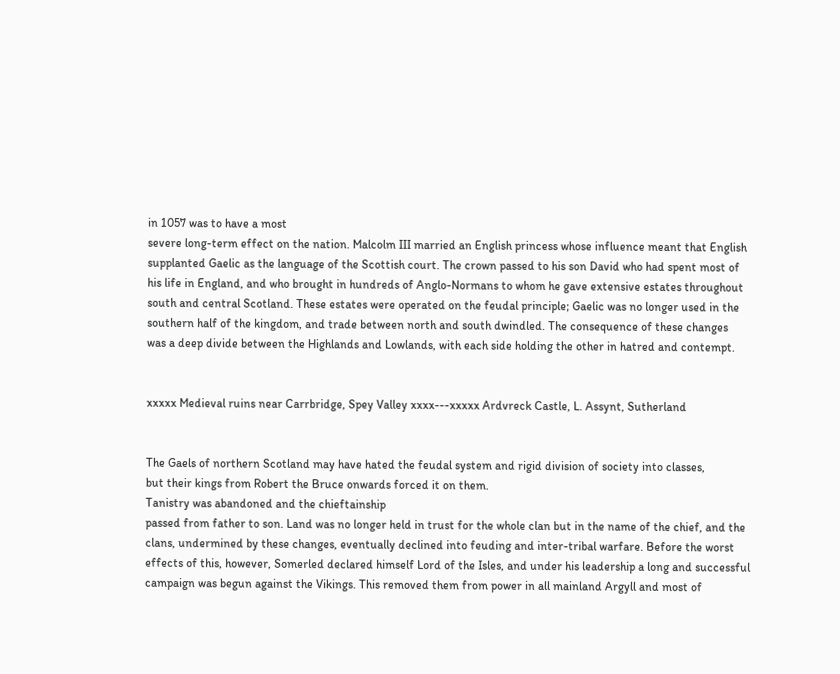in 1057 was to have a most
severe long-term effect on the nation. Malcolm III married an English princess whose influence meant that English
supplanted Gaelic as the language of the Scottish court. The crown passed to his son David who had spent most of
his life in England, and who brought in hundreds of Anglo-Normans to whom he gave extensive estates throughout
south and central Scotland. These estates were operated on the feudal principle; Gaelic was no longer used in the
southern half of the kingdom, and trade between north and south dwindled. The consequence of these changes
was a deep divide between the Highlands and Lowlands, with each side holding the other in hatred and contempt.


xxxxx Medieval ruins near Carrbridge, Spey Valley xxxx---xxxxx Ardvreck Castle, L. Assynt, Sutherland


The Gaels of northern Scotland may have hated the feudal system and rigid division of society into classes,
but their kings from Robert the Bruce onwards forced it on them.
Tanistry was abandoned and the chieftainship
passed from father to son. Land was no longer held in trust for the whole clan but in the name of the chief, and the
clans, undermined by these changes, eventually declined into feuding and inter-tribal warfare. Before the worst
effects of this, however, Somerled declared himself Lord of the Isles, and under his leadership a long and successful
campaign was begun against the Vikings. This removed them from power in all mainland Argyll and most of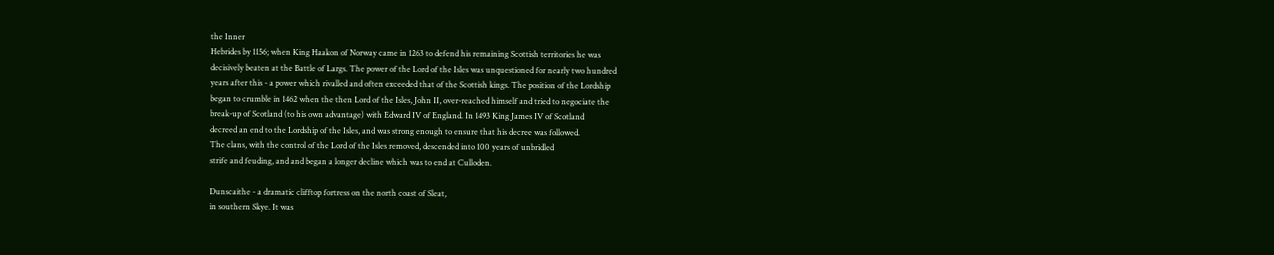the Inner
Hebrides by 1156; when King Haakon of Norway came in 1263 to defend his remaining Scottish territories he was
decisively beaten at the Battle of Largs. The power of the Lord of the Isles was unquestioned for nearly two hundred
years after this - a power which rivalled and often exceeded that of the Scottish kings. The position of the Lordship
began to crumble in 1462 when the then Lord of the Isles, John II, over-reached himself and tried to negociate the
break-up of Scotland (to his own advantage) with Edward IV of England. In 1493 King James IV of Scotland
decreed an end to the Lordship of the Isles, and was strong enough to ensure that his decree was followed.
The clans, with the control of the Lord of the Isles removed, descended into 100 years of unbridled
strife and feuding, and and began a longer decline which was to end at Culloden.

Dunscaithe - a dramatic clifftop fortress on the north coast of Sleat,
in southern Skye. It was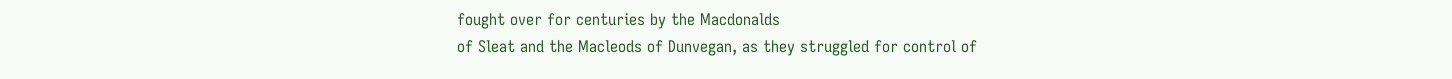fought over for centuries by the Macdonalds
of Sleat and the Macleods of Dunvegan, as they struggled for control of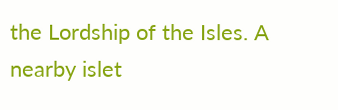the Lordship of the Isles. A nearby islet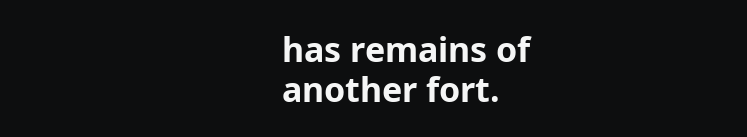has remains of another fort.